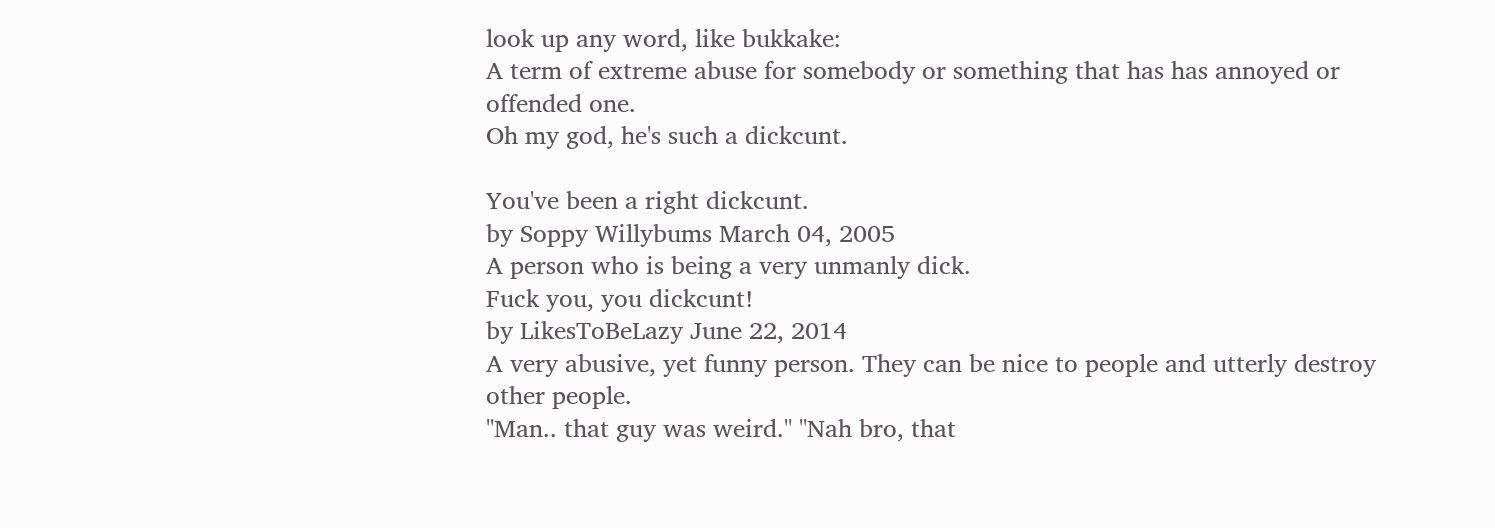look up any word, like bukkake:
A term of extreme abuse for somebody or something that has has annoyed or offended one.
Oh my god, he's such a dickcunt.

You've been a right dickcunt.
by Soppy Willybums March 04, 2005
A person who is being a very unmanly dick.
Fuck you, you dickcunt!
by LikesToBeLazy June 22, 2014
A very abusive, yet funny person. They can be nice to people and utterly destroy other people.
"Man.. that guy was weird." "Nah bro, that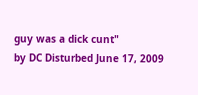guy was a dick cunt"
by DC Disturbed June 17, 2009